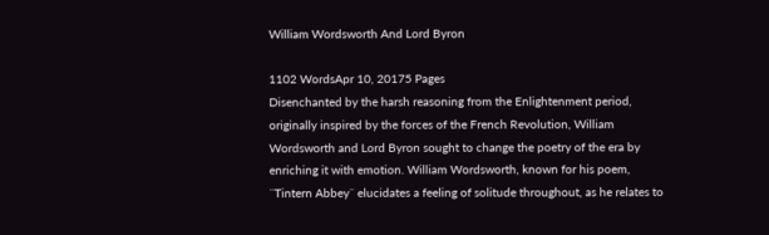William Wordsworth And Lord Byron

1102 WordsApr 10, 20175 Pages
Disenchanted by the harsh reasoning from the Enlightenment period, originally inspired by the forces of the French Revolution, William Wordsworth and Lord Byron sought to change the poetry of the era by enriching it with emotion. William Wordsworth, known for his poem, ¨Tintern Abbey¨ elucidates a feeling of solitude throughout, as he relates to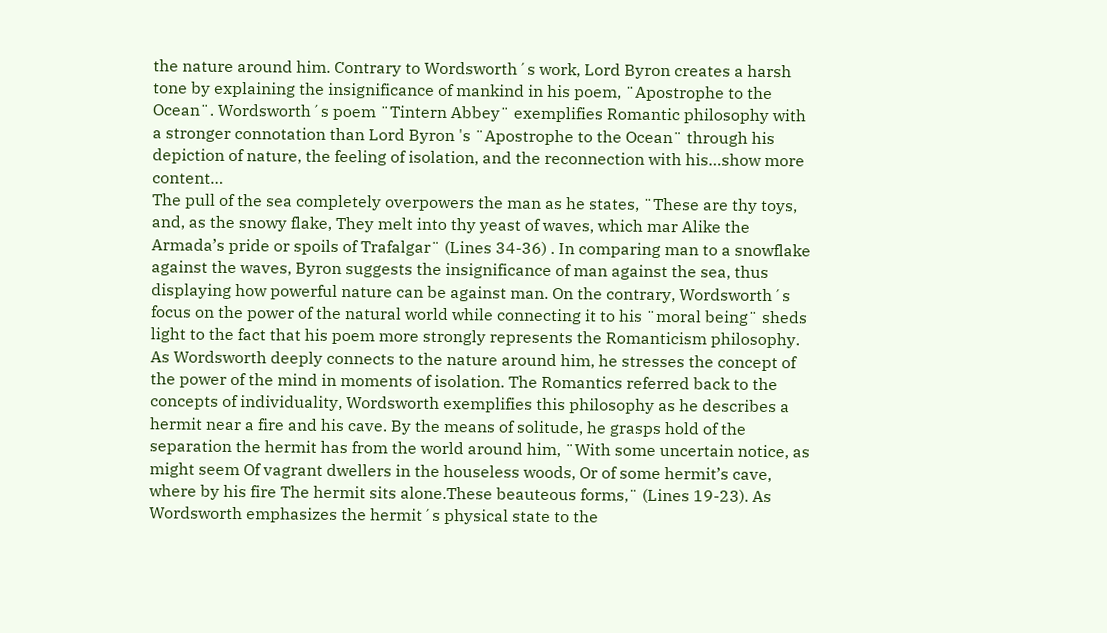the nature around him. Contrary to Wordsworth´s work, Lord Byron creates a harsh tone by explaining the insignificance of mankind in his poem, ¨Apostrophe to the Ocean¨. Wordsworth´s poem ¨Tintern Abbey¨ exemplifies Romantic philosophy with a stronger connotation than Lord Byron 's ¨Apostrophe to the Ocean¨ through his depiction of nature, the feeling of isolation, and the reconnection with his…show more content…
The pull of the sea completely overpowers the man as he states, ¨These are thy toys, and, as the snowy flake, They melt into thy yeast of waves, which mar Alike the Armada’s pride or spoils of Trafalgar¨ (Lines 34-36) . In comparing man to a snowflake against the waves, Byron suggests the insignificance of man against the sea, thus displaying how powerful nature can be against man. On the contrary, Wordsworth´s focus on the power of the natural world while connecting it to his ¨moral being¨ sheds light to the fact that his poem more strongly represents the Romanticism philosophy. As Wordsworth deeply connects to the nature around him, he stresses the concept of the power of the mind in moments of isolation. The Romantics referred back to the concepts of individuality, Wordsworth exemplifies this philosophy as he describes a hermit near a fire and his cave. By the means of solitude, he grasps hold of the separation the hermit has from the world around him, ¨With some uncertain notice, as might seem Of vagrant dwellers in the houseless woods, Or of some hermit’s cave, where by his fire The hermit sits alone.These beauteous forms,¨ (Lines 19-23). As Wordsworth emphasizes the hermit´s physical state to the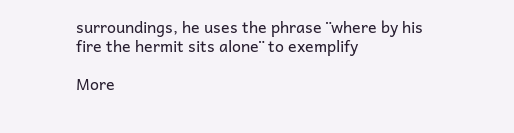surroundings, he uses the phrase ¨where by his fire the hermit sits alone¨ to exemplify

More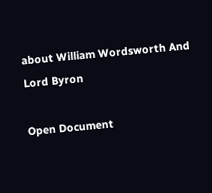about William Wordsworth And Lord Byron

Open Document